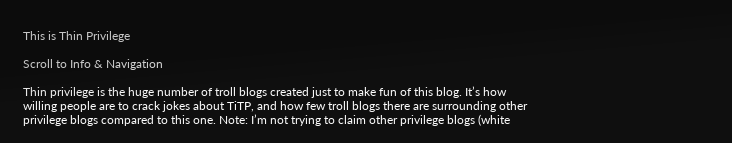This is Thin Privilege

Scroll to Info & Navigation

Thin privilege is the huge number of troll blogs created just to make fun of this blog. It’s how willing people are to crack jokes about TiTP, and how few troll blogs there are surrounding other privilege blogs compared to this one. Note: I’m not trying to claim other privilege blogs (white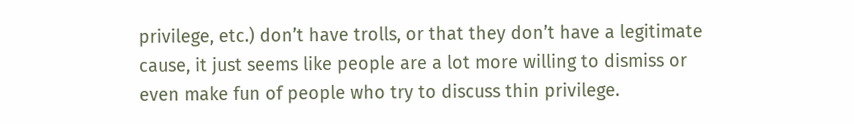privilege, etc.) don’t have trolls, or that they don’t have a legitimate cause, it just seems like people are a lot more willing to dismiss or even make fun of people who try to discuss thin privilege.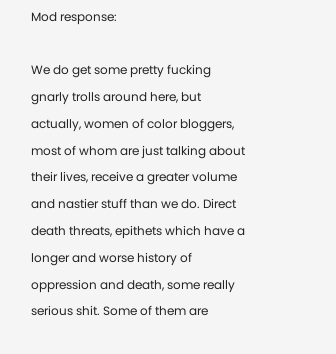Mod response:

We do get some pretty fucking gnarly trolls around here, but actually, women of color bloggers, most of whom are just talking about their lives, receive a greater volume and nastier stuff than we do. Direct death threats, epithets which have a longer and worse history of oppression and death, some really serious shit. Some of them are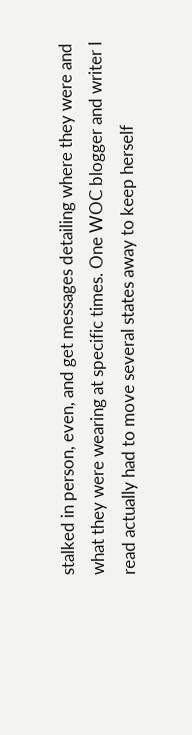stalked in person, even, and get messages detailing where they were and what they were wearing at specific times. One WOC blogger and writer I read actually had to move several states away to keep herself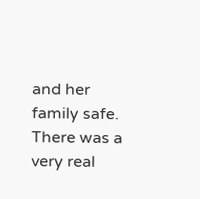and her family safe. There was a very real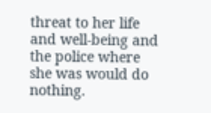threat to her life and well-being and the police where she was would do nothing.